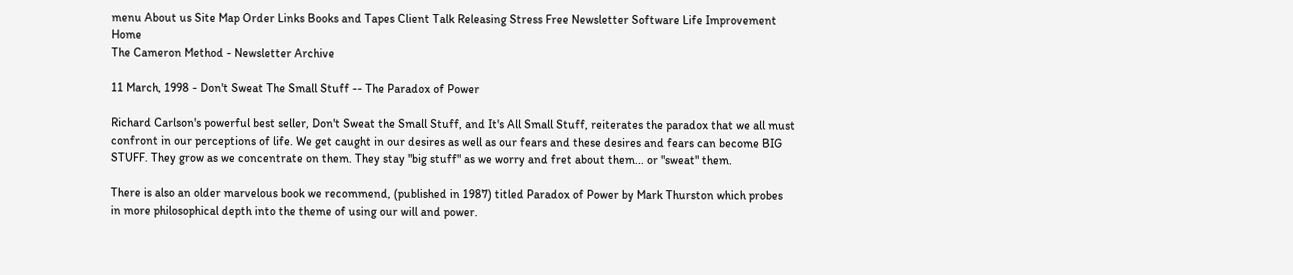menu About us Site Map Order Links Books and Tapes Client Talk Releasing Stress Free Newsletter Software Life Improvement Home
The Cameron Method - Newsletter Archive

11 March, 1998 - Don't Sweat The Small Stuff -- The Paradox of Power

Richard Carlson's powerful best seller, Don't Sweat the Small Stuff, and It's All Small Stuff, reiterates the paradox that we all must confront in our perceptions of life. We get caught in our desires as well as our fears and these desires and fears can become BIG STUFF. They grow as we concentrate on them. They stay "big stuff" as we worry and fret about them... or "sweat" them.

There is also an older marvelous book we recommend, (published in 1987) titled Paradox of Power by Mark Thurston which probes in more philosophical depth into the theme of using our will and power.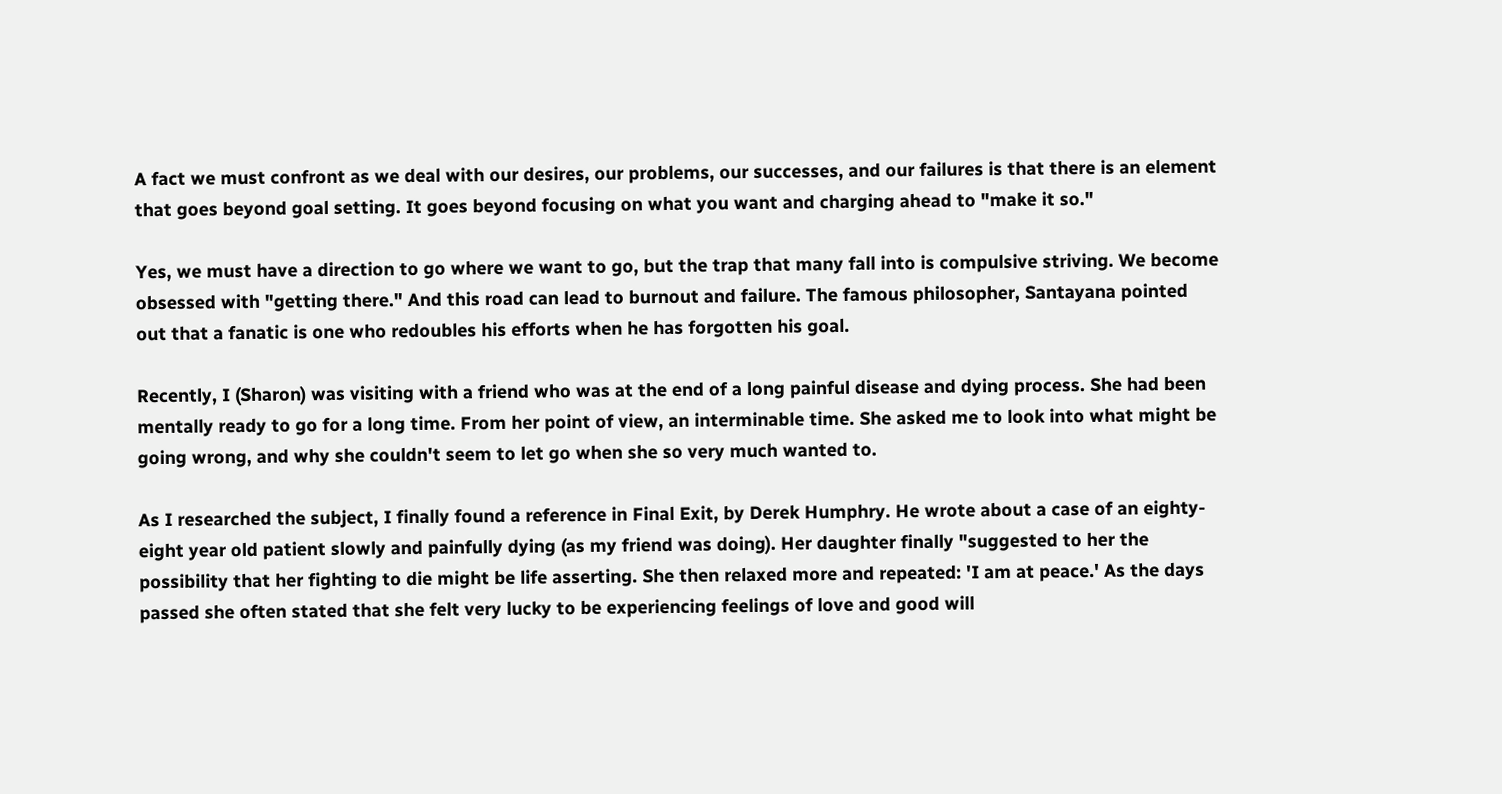A fact we must confront as we deal with our desires, our problems, our successes, and our failures is that there is an element that goes beyond goal setting. It goes beyond focusing on what you want and charging ahead to "make it so."

Yes, we must have a direction to go where we want to go, but the trap that many fall into is compulsive striving. We become obsessed with "getting there." And this road can lead to burnout and failure. The famous philosopher, Santayana pointed out that a fanatic is one who redoubles his efforts when he has forgotten his goal.

Recently, I (Sharon) was visiting with a friend who was at the end of a long painful disease and dying process. She had been mentally ready to go for a long time. From her point of view, an interminable time. She asked me to look into what might be going wrong, and why she couldn't seem to let go when she so very much wanted to.

As I researched the subject, I finally found a reference in Final Exit, by Derek Humphry. He wrote about a case of an eighty-eight year old patient slowly and painfully dying (as my friend was doing). Her daughter finally "suggested to her the possibility that her fighting to die might be life asserting. She then relaxed more and repeated: 'I am at peace.' As the days passed she often stated that she felt very lucky to be experiencing feelings of love and good will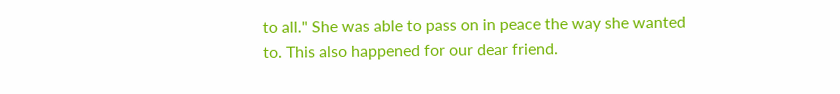to all." She was able to pass on in peace the way she wanted to. This also happened for our dear friend.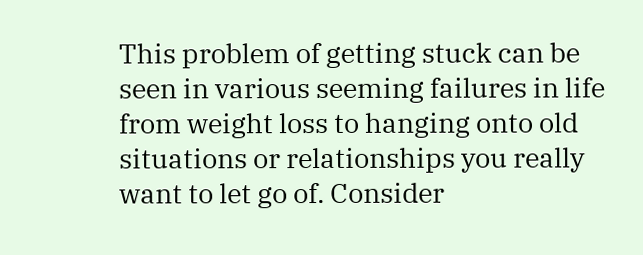This problem of getting stuck can be seen in various seeming failures in life from weight loss to hanging onto old situations or relationships you really want to let go of. Consider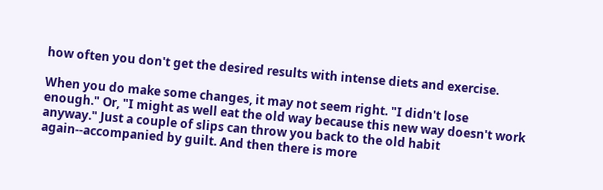how often you don't get the desired results with intense diets and exercise.

When you do make some changes, it may not seem right. "I didn't lose enough." Or, "I might as well eat the old way because this new way doesn't work anyway." Just a couple of slips can throw you back to the old habit again--accompanied by guilt. And then there is more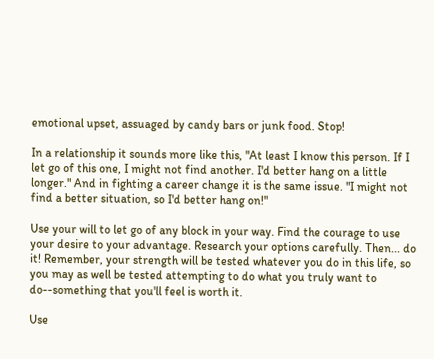emotional upset, assuaged by candy bars or junk food. Stop!

In a relationship it sounds more like this, "At least I know this person. If I let go of this one, I might not find another. I'd better hang on a little longer." And in fighting a career change it is the same issue. "I might not find a better situation, so I'd better hang on!"

Use your will to let go of any block in your way. Find the courage to use your desire to your advantage. Research your options carefully. Then... do it! Remember, your strength will be tested whatever you do in this life, so you may as well be tested attempting to do what you truly want to do--something that you'll feel is worth it.

Use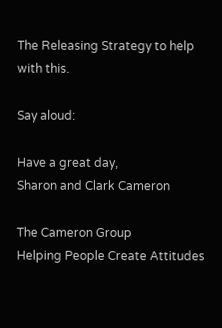The Releasing Strategy to help with this.

Say aloud:

Have a great day,
Sharon and Clark Cameron

The Cameron Group
Helping People Create Attitudes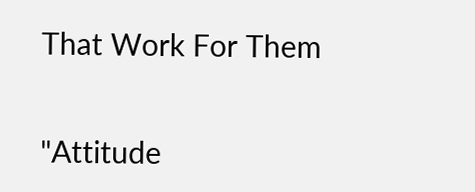That Work For Them


"Attitude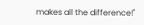makes all the difference!"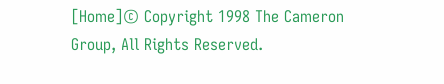[Home]© Copyright 1998 The Cameron Group, All Rights Reserved.